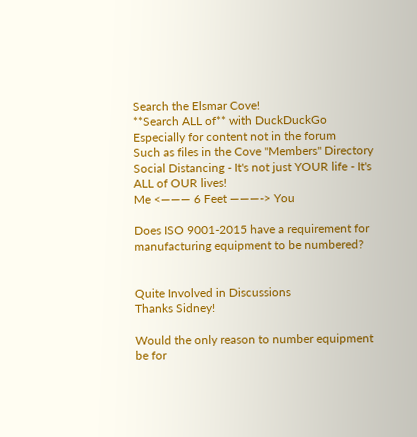Search the Elsmar Cove!
**Search ALL of** with DuckDuckGo Especially for content not in the forum
Such as files in the Cove "Members" Directory
Social Distancing - It's not just YOUR life - It's ALL of OUR lives!
Me <——— 6 Feet ———-> You

Does ISO 9001-2015 have a requirement for manufacturing equipment to be numbered?


Quite Involved in Discussions
Thanks Sidney!

Would the only reason to number equipment be for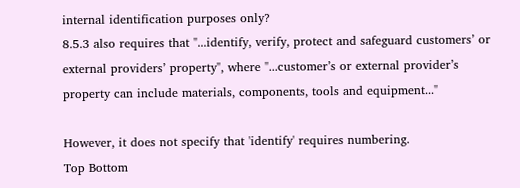internal identification purposes only?
8.5.3 also requires that "...identify, verify, protect and safeguard customers’ or external providers’ property", where "...customer’s or external provider’s property can include materials, components, tools and equipment..."

However, it does not specify that 'identify' requires numbering.
Top Bottom